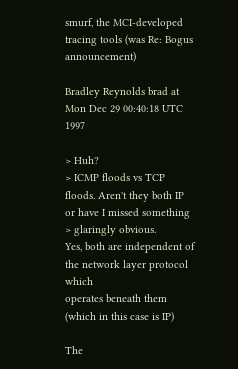smurf, the MCI-developed tracing tools (was Re: Bogus announcement)

Bradley Reynolds brad at
Mon Dec 29 00:40:18 UTC 1997

> Huh?
> ICMP floods vs TCP floods. Aren't they both IP or have I missed something
> glaringly obvious.
Yes, both are independent of the network layer protocol which
operates beneath them (which in this case is IP)

The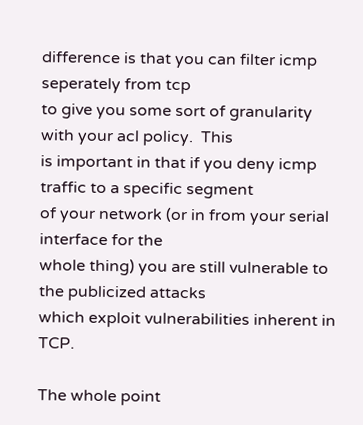difference is that you can filter icmp seperately from tcp
to give you some sort of granularity with your acl policy.  This
is important in that if you deny icmp traffic to a specific segment
of your network (or in from your serial interface for the
whole thing) you are still vulnerable to the publicized attacks
which exploit vulnerabilities inherent in TCP.

The whole point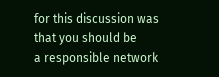for this discussion was that you should be
a responsible network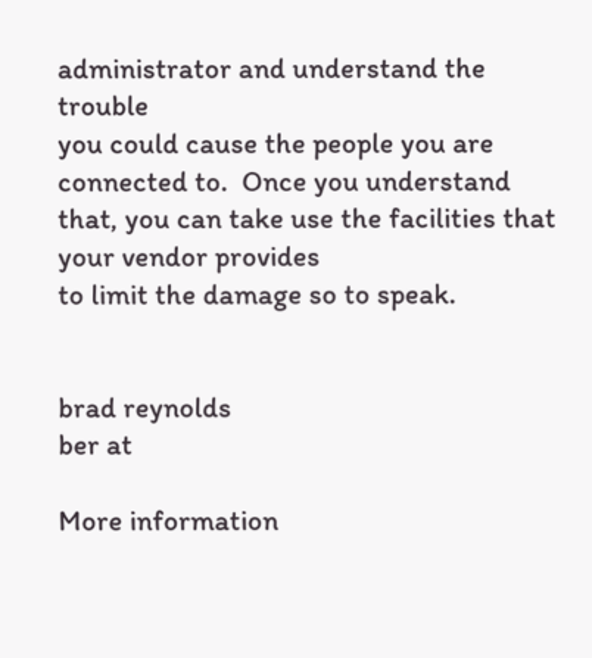administrator and understand the trouble
you could cause the people you are connected to.  Once you understand
that, you can take use the facilities that your vendor provides
to limit the damage so to speak.


brad reynolds
ber at

More information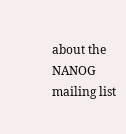about the NANOG mailing list